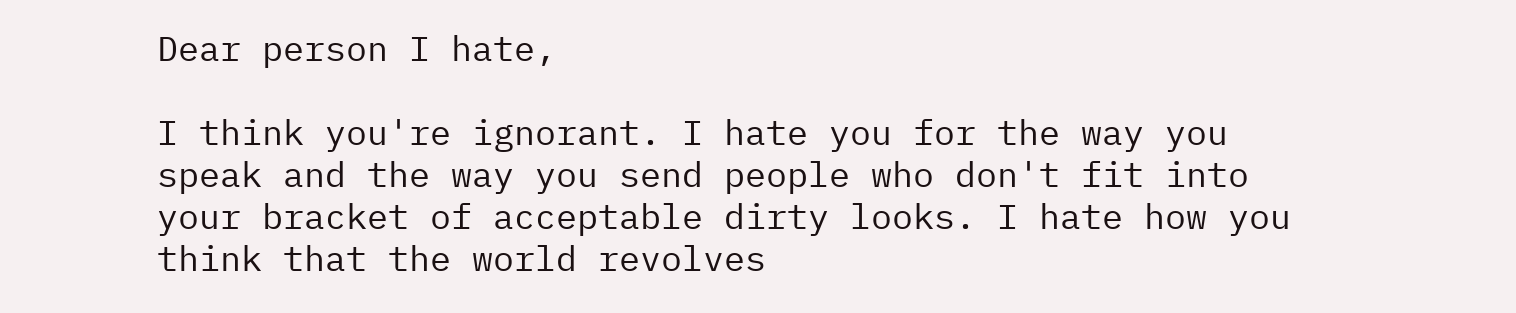Dear person I hate,

I think you're ignorant. I hate you for the way you speak and the way you send people who don't fit into your bracket of acceptable dirty looks. I hate how you think that the world revolves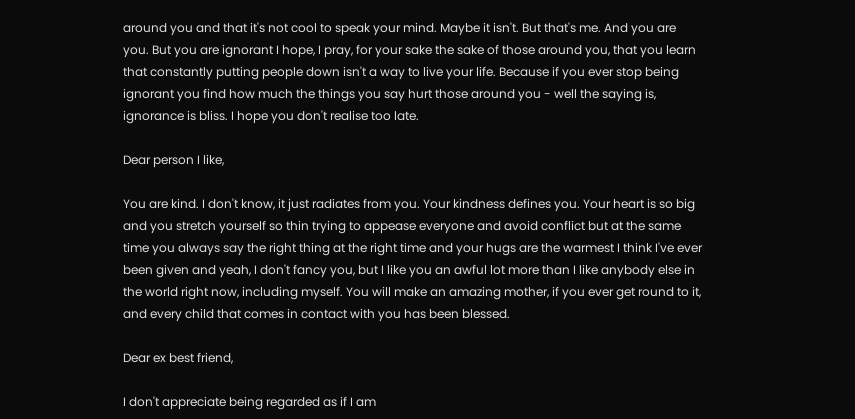around you and that it's not cool to speak your mind. Maybe it isn't. But that's me. And you are you. But you are ignorant I hope, I pray, for your sake the sake of those around you, that you learn that constantly putting people down isn't a way to live your life. Because if you ever stop being ignorant you find how much the things you say hurt those around you - well the saying is, ignorance is bliss. I hope you don't realise too late.

Dear person I like,

You are kind. I don't know, it just radiates from you. Your kindness defines you. Your heart is so big and you stretch yourself so thin trying to appease everyone and avoid conflict but at the same time you always say the right thing at the right time and your hugs are the warmest I think I've ever been given and yeah, I don't fancy you, but I like you an awful lot more than I like anybody else in the world right now, including myself. You will make an amazing mother, if you ever get round to it, and every child that comes in contact with you has been blessed.

Dear ex best friend,

I don't appreciate being regarded as if I am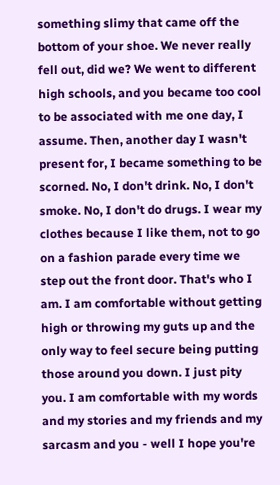something slimy that came off the bottom of your shoe. We never really fell out, did we? We went to different high schools, and you became too cool to be associated with me one day, I assume. Then, another day I wasn't present for, I became something to be scorned. No, I don't drink. No, I don't smoke. No, I don't do drugs. I wear my clothes because I like them, not to go on a fashion parade every time we step out the front door. That's who I am. I am comfortable without getting high or throwing my guts up and the only way to feel secure being putting those around you down. I just pity you. I am comfortable with my words and my stories and my friends and my sarcasm and you - well I hope you're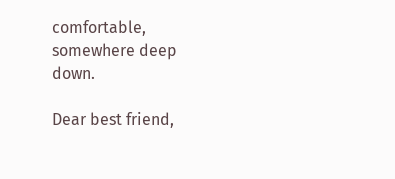comfortable, somewhere deep down.

Dear best friend,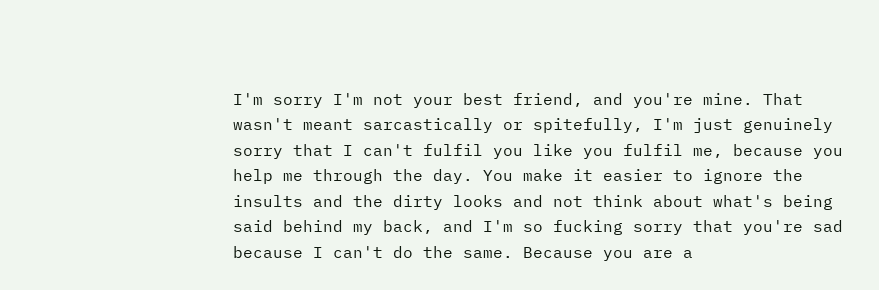I'm sorry I'm not your best friend, and you're mine. That wasn't meant sarcastically or spitefully, I'm just genuinely sorry that I can't fulfil you like you fulfil me, because you help me through the day. You make it easier to ignore the insults and the dirty looks and not think about what's being said behind my back, and I'm so fucking sorry that you're sad because I can't do the same. Because you are a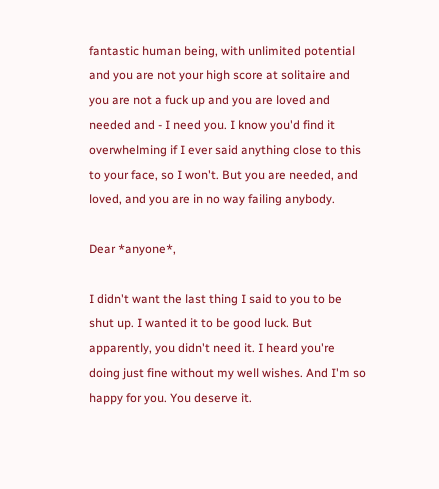fantastic human being, with unlimited potential and you are not your high score at solitaire and you are not a fuck up and you are loved and needed and - I need you. I know you'd find it overwhelming if I ever said anything close to this to your face, so I won't. But you are needed, and loved, and you are in no way failing anybody.

Dear *anyone*,

I didn't want the last thing I said to you to be shut up. I wanted it to be good luck. But apparently, you didn't need it. I heard you're doing just fine without my well wishes. And I'm so happy for you. You deserve it.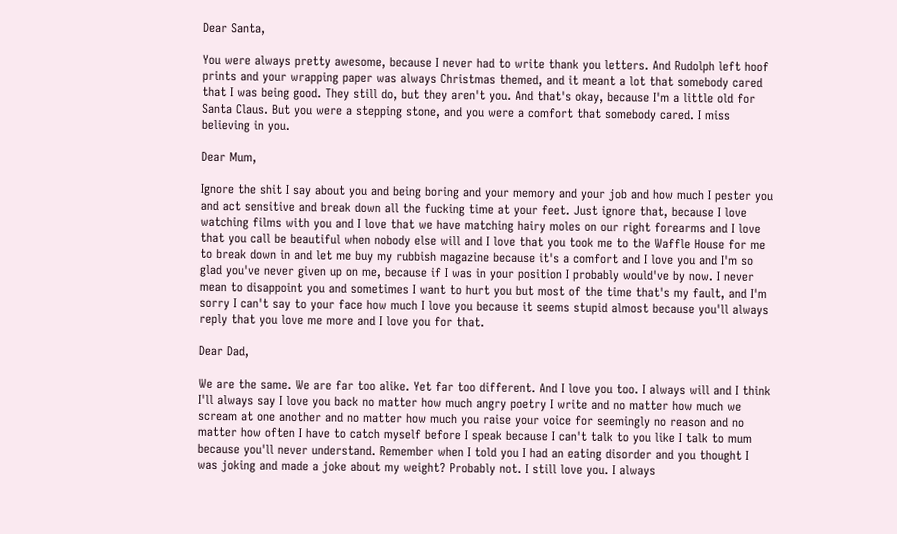Dear Santa,

You were always pretty awesome, because I never had to write thank you letters. And Rudolph left hoof prints and your wrapping paper was always Christmas themed, and it meant a lot that somebody cared that I was being good. They still do, but they aren't you. And that's okay, because I'm a little old for Santa Claus. But you were a stepping stone, and you were a comfort that somebody cared. I miss believing in you.

Dear Mum,

Ignore the shit I say about you and being boring and your memory and your job and how much I pester you and act sensitive and break down all the fucking time at your feet. Just ignore that, because I love watching films with you and I love that we have matching hairy moles on our right forearms and I love that you call be beautiful when nobody else will and I love that you took me to the Waffle House for me to break down in and let me buy my rubbish magazine because it's a comfort and I love you and I'm so glad you've never given up on me, because if I was in your position I probably would've by now. I never mean to disappoint you and sometimes I want to hurt you but most of the time that's my fault, and I'm sorry I can't say to your face how much I love you because it seems stupid almost because you'll always reply that you love me more and I love you for that.

Dear Dad,

We are the same. We are far too alike. Yet far too different. And I love you too. I always will and I think I'll always say I love you back no matter how much angry poetry I write and no matter how much we scream at one another and no matter how much you raise your voice for seemingly no reason and no matter how often I have to catch myself before I speak because I can't talk to you like I talk to mum because you'll never understand. Remember when I told you I had an eating disorder and you thought I was joking and made a joke about my weight? Probably not. I still love you. I always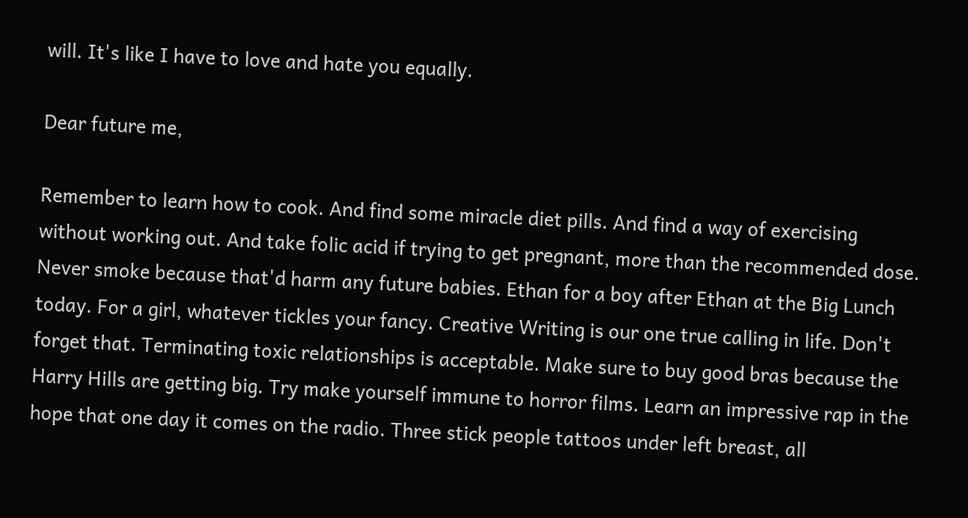will. It's like I have to love and hate you equally.

Dear future me,

Remember to learn how to cook. And find some miracle diet pills. And find a way of exercising without working out. And take folic acid if trying to get pregnant, more than the recommended dose. Never smoke because that'd harm any future babies. Ethan for a boy after Ethan at the Big Lunch today. For a girl, whatever tickles your fancy. Creative Writing is our one true calling in life. Don't forget that. Terminating toxic relationships is acceptable. Make sure to buy good bras because the Harry Hills are getting big. Try make yourself immune to horror films. Learn an impressive rap in the hope that one day it comes on the radio. Three stick people tattoos under left breast, all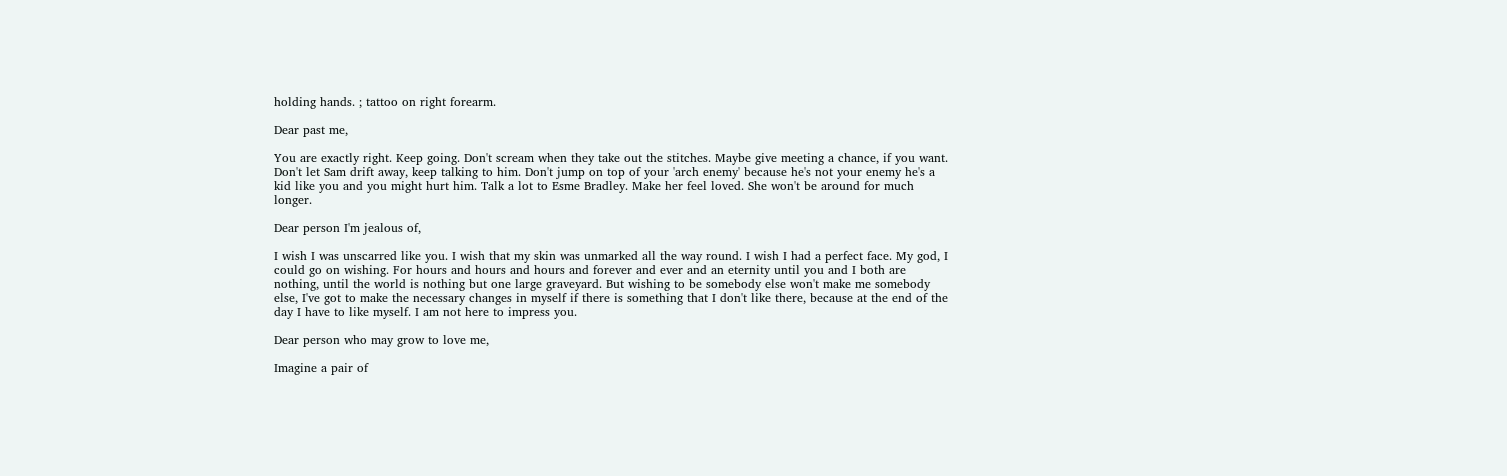holding hands. ; tattoo on right forearm.

Dear past me,

You are exactly right. Keep going. Don't scream when they take out the stitches. Maybe give meeting a chance, if you want. Don't let Sam drift away, keep talking to him. Don't jump on top of your 'arch enemy' because he's not your enemy he's a kid like you and you might hurt him. Talk a lot to Esme Bradley. Make her feel loved. She won't be around for much longer.

Dear person I'm jealous of,

I wish I was unscarred like you. I wish that my skin was unmarked all the way round. I wish I had a perfect face. My god, I could go on wishing. For hours and hours and hours and forever and ever and an eternity until you and I both are nothing, until the world is nothing but one large graveyard. But wishing to be somebody else won't make me somebody else, I've got to make the necessary changes in myself if there is something that I don't like there, because at the end of the day I have to like myself. I am not here to impress you.

Dear person who may grow to love me,

Imagine a pair of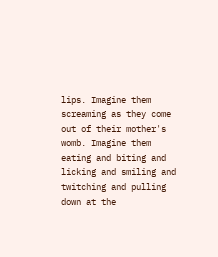lips. Imagine them screaming as they come out of their mother's womb. Imagine them eating and biting and licking and smiling and twitching and pulling down at the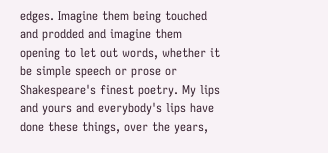edges. Imagine them being touched and prodded and imagine them opening to let out words, whether it be simple speech or prose or Shakespeare's finest poetry. My lips and yours and everybody's lips have done these things, over the years,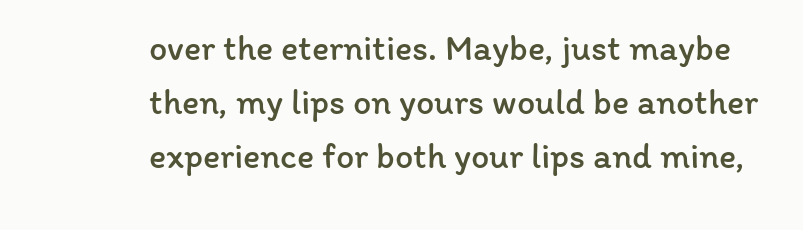over the eternities. Maybe, just maybe then, my lips on yours would be another experience for both your lips and mine,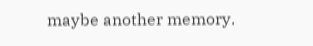maybe another memory.